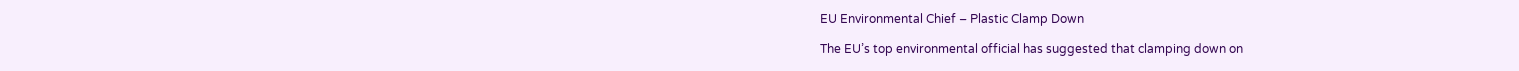EU Environmental Chief – Plastic Clamp Down

The EU’s top environmental official has suggested that clamping down on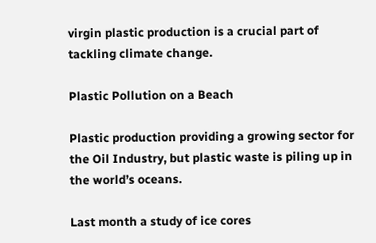virgin plastic production is a crucial part of tackling climate change.

Plastic Pollution on a Beach

Plastic production providing a growing sector for the Oil Industry, but plastic waste is piling up in the world’s oceans.

Last month a study of ice cores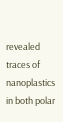revealed traces of nanoplastics in both polar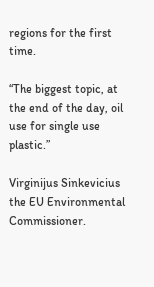regions for the first time.

“The biggest topic, at the end of the day, oil use for single use plastic.”

Virginijus Sinkevicius the EU Environmental Commissioner.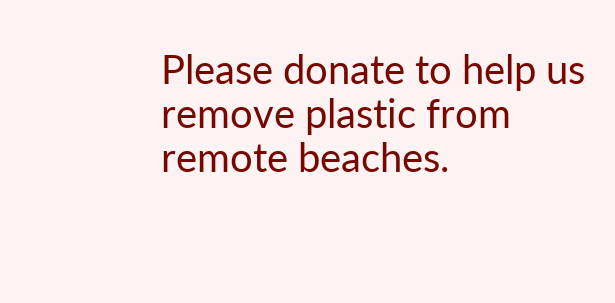Please donate to help us remove plastic from remote beaches.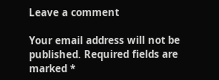Leave a comment

Your email address will not be published. Required fields are marked *